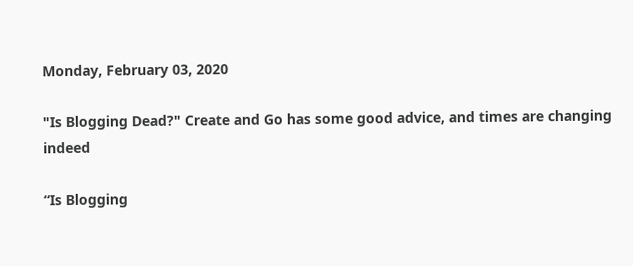Monday, February 03, 2020

"Is Blogging Dead?" Create and Go has some good advice, and times are changing indeed

“Is Blogging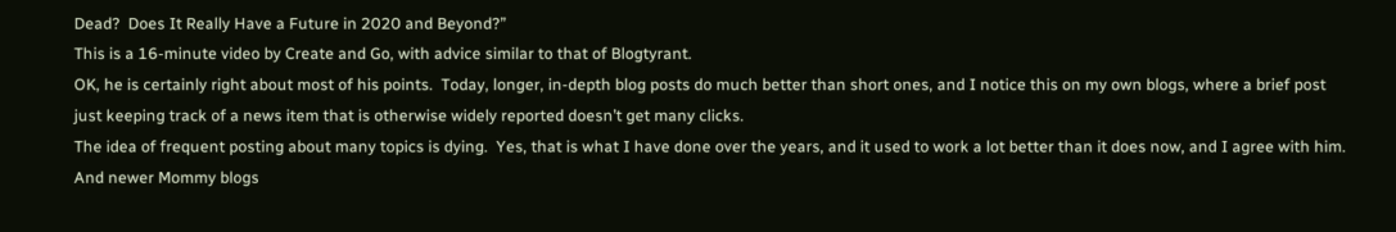Dead?  Does It Really Have a Future in 2020 and Beyond?”
This is a 16-minute video by Create and Go, with advice similar to that of Blogtyrant.
OK, he is certainly right about most of his points.  Today, longer, in-depth blog posts do much better than short ones, and I notice this on my own blogs, where a brief post just keeping track of a news item that is otherwise widely reported doesn’t get many clicks.
The idea of frequent posting about many topics is dying.  Yes, that is what I have done over the years, and it used to work a lot better than it does now, and I agree with him.  And newer Mommy blogs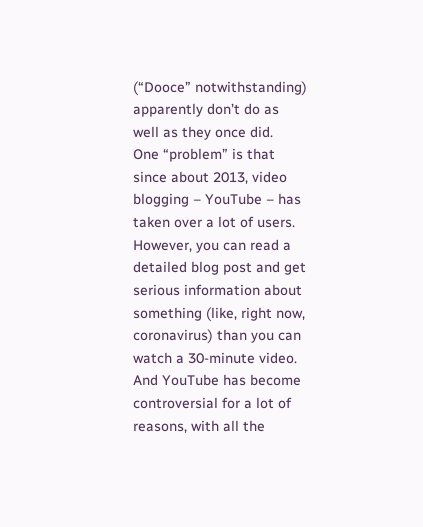(“Dooce” notwithstanding) apparently don’t do as well as they once did.
One “problem” is that since about 2013, video blogging – YouTube – has taken over a lot of users.  However, you can read a detailed blog post and get serious information about something (like, right now, coronavirus) than you can watch a 30-minute video.
And YouTube has become controversial for a lot of reasons, with all the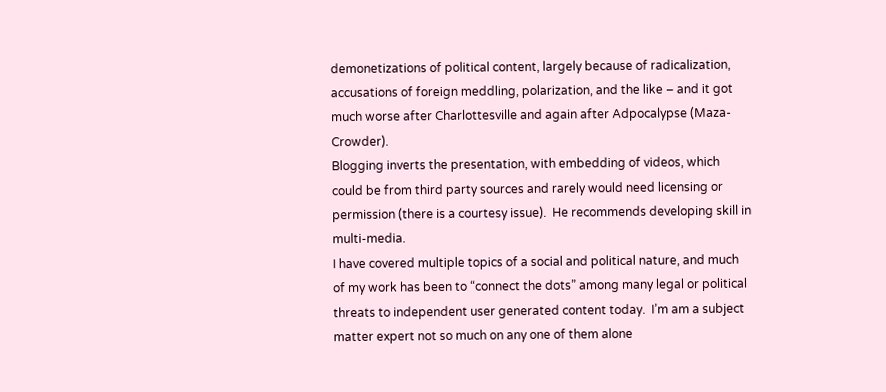demonetizations of political content, largely because of radicalization, accusations of foreign meddling, polarization, and the like – and it got much worse after Charlottesville and again after Adpocalypse (Maza-Crowder).
Blogging inverts the presentation, with embedding of videos, which could be from third party sources and rarely would need licensing or permission (there is a courtesy issue).  He recommends developing skill in multi-media.
I have covered multiple topics of a social and political nature, and much of my work has been to “connect the dots” among many legal or political threats to independent user generated content today.  I’m am a subject matter expert not so much on any one of them alone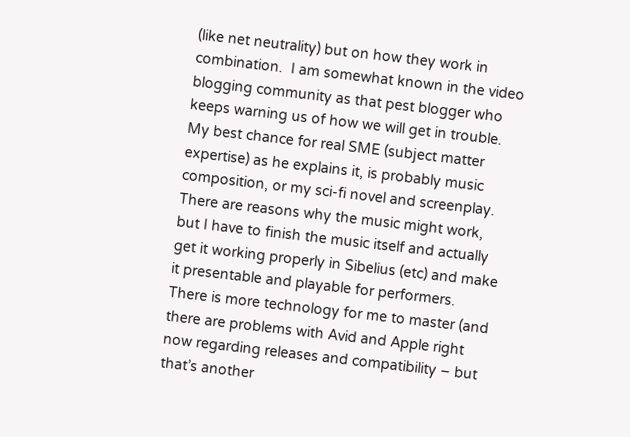(like net neutrality) but on how they work in combination.  I am somewhat known in the video blogging community as that pest blogger who keeps warning us of how we will get in trouble.
My best chance for real SME (subject matter expertise) as he explains it, is probably music composition, or my sci-fi novel and screenplay.  There are reasons why the music might work, but I have to finish the music itself and actually get it working properly in Sibelius (etc) and make it presentable and playable for performers.  There is more technology for me to master (and there are problems with Avid and Apple right now regarding releases and compatibility – but that’s another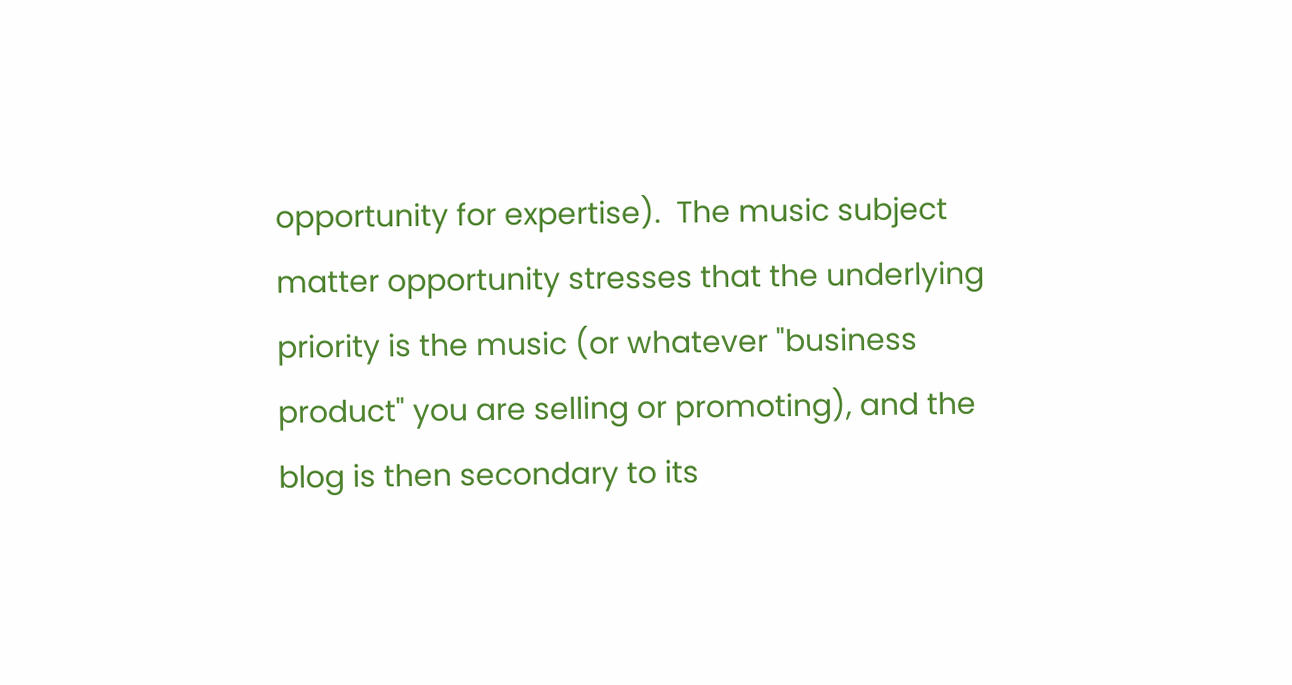opportunity for expertise).  The music subject matter opportunity stresses that the underlying priority is the music (or whatever "business product" you are selling or promoting), and the blog is then secondary to its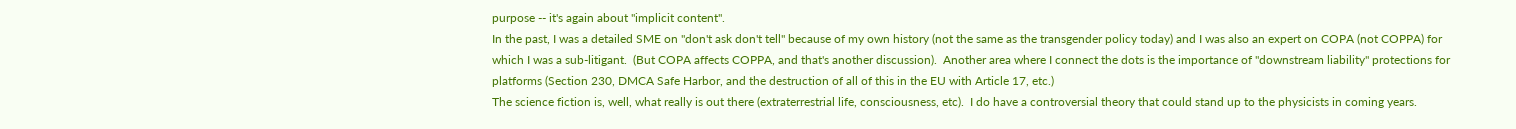purpose -- it's again about "implicit content".
In the past, I was a detailed SME on "don't ask don't tell" because of my own history (not the same as the transgender policy today) and I was also an expert on COPA (not COPPA) for which I was a sub-litigant.  (But COPA affects COPPA, and that's another discussion).  Another area where I connect the dots is the importance of "downstream liability" protections for platforms (Section 230, DMCA Safe Harbor, and the destruction of all of this in the EU with Article 17, etc.)
The science fiction is, well, what really is out there (extraterrestrial life, consciousness, etc).  I do have a controversial theory that could stand up to the physicists in coming years.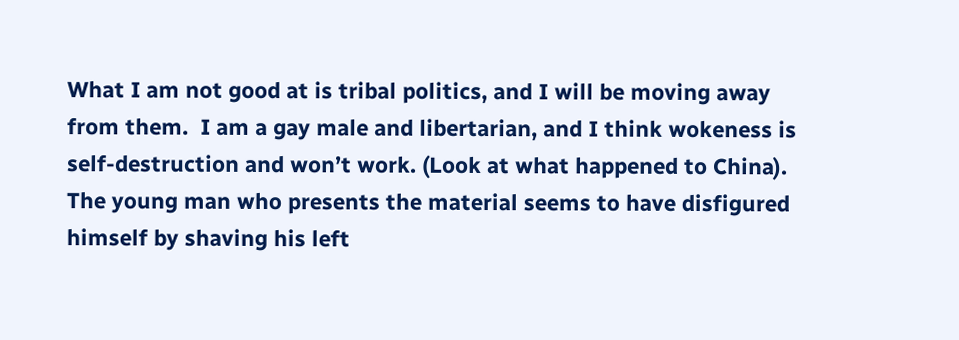What I am not good at is tribal politics, and I will be moving away from them.  I am a gay male and libertarian, and I think wokeness is self-destruction and won’t work. (Look at what happened to China).
The young man who presents the material seems to have disfigured himself by shaving his left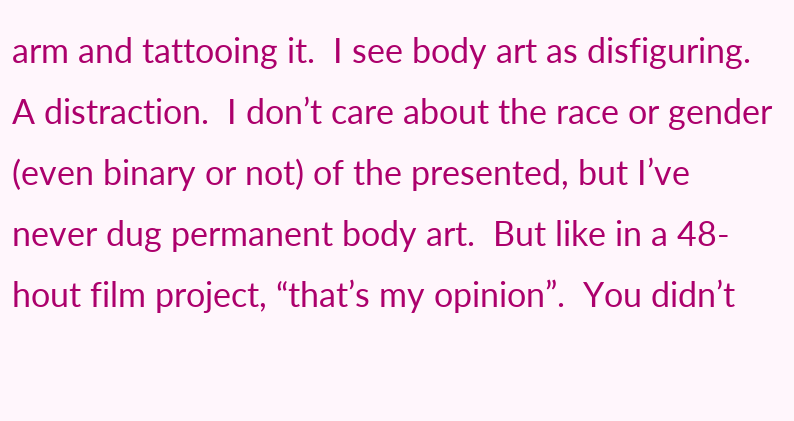arm and tattooing it.  I see body art as disfiguring.  A distraction.  I don’t care about the race or gender (even binary or not) of the presented, but I’ve never dug permanent body art.  But like in a 48-hout film project, “that’s my opinion”.  You didn’t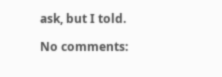ask, but I told.

No comments: